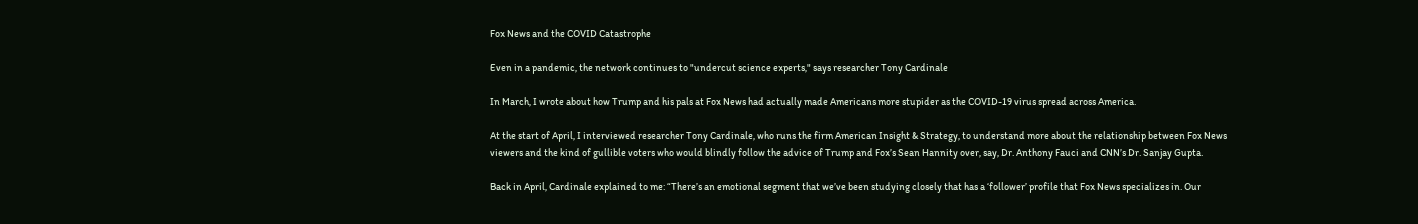Fox News and the COVID Catastrophe

Even in a pandemic, the network continues to "undercut science experts," says researcher Tony Cardinale

In March, I wrote about how Trump and his pals at Fox News had actually made Americans more stupider as the COVID-19 virus spread across America.

At the start of April, I interviewed researcher Tony Cardinale, who runs the firm American Insight & Strategy, to understand more about the relationship between Fox News viewers and the kind of gullible voters who would blindly follow the advice of Trump and Fox’s Sean Hannity over, say, Dr. Anthony Fauci and CNN’s Dr. Sanjay Gupta.

Back in April, Cardinale explained to me: “There’s an emotional segment that we’ve been studying closely that has a ‘follower’ profile that Fox News specializes in. Our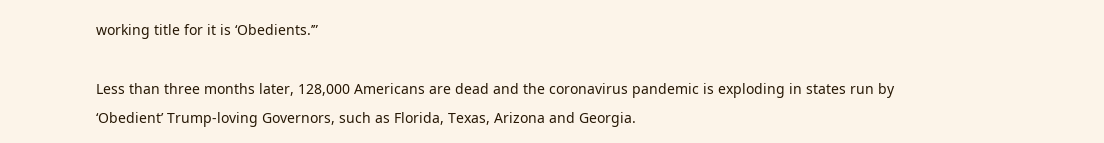working title for it is ‘Obedients.’”

Less than three months later, 128,000 Americans are dead and the coronavirus pandemic is exploding in states run by ‘Obedient’ Trump-loving Governors, such as Florida, Texas, Arizona and Georgia.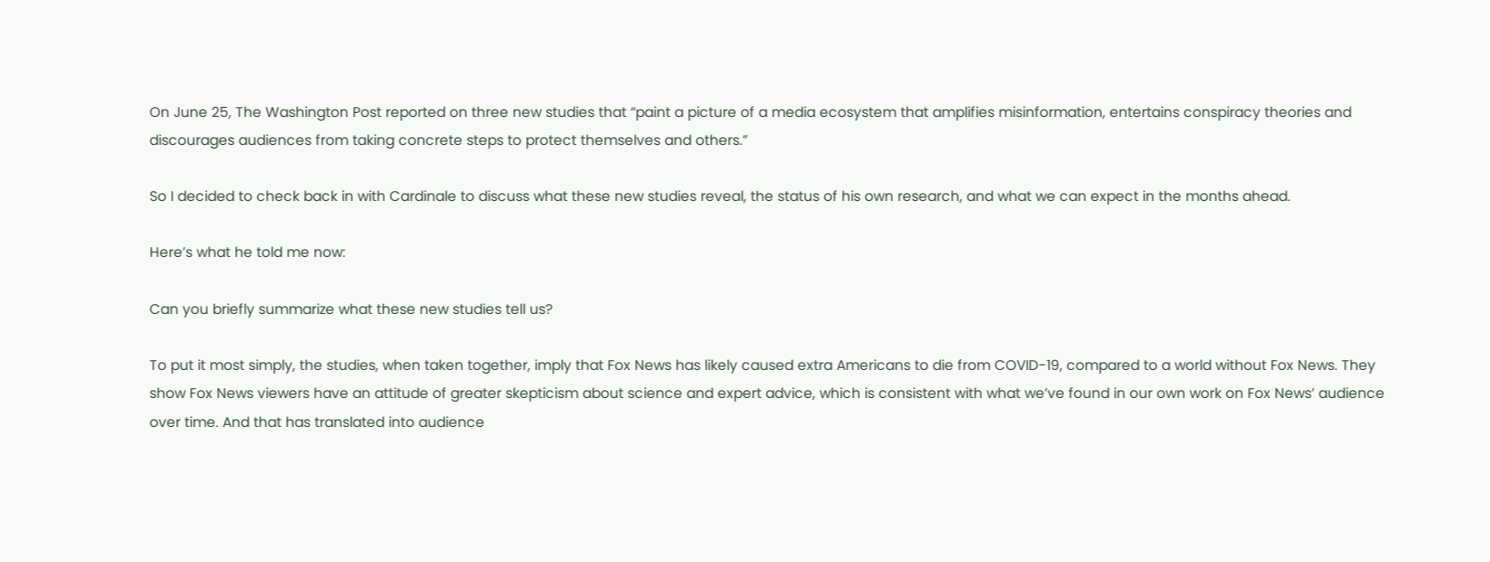On June 25, The Washington Post reported on three new studies that “paint a picture of a media ecosystem that amplifies misinformation, entertains conspiracy theories and discourages audiences from taking concrete steps to protect themselves and others.”

So I decided to check back in with Cardinale to discuss what these new studies reveal, the status of his own research, and what we can expect in the months ahead.

Here’s what he told me now:

Can you briefly summarize what these new studies tell us?

To put it most simply, the studies, when taken together, imply that Fox News has likely caused extra Americans to die from COVID-19, compared to a world without Fox News. They show Fox News viewers have an attitude of greater skepticism about science and expert advice, which is consistent with what we’ve found in our own work on Fox News’ audience over time. And that has translated into audience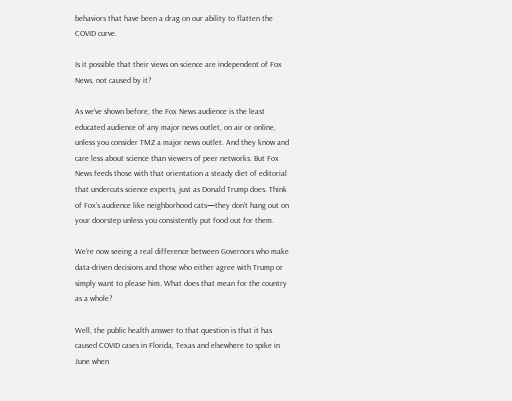behaviors that have been a drag on our ability to flatten the COVID curve.

Is it possible that their views on science are independent of Fox News, not caused by it?

As we’ve shown before, the Fox News audience is the least educated audience of any major news outlet, on air or online, unless you consider TMZ a major news outlet. And they know and care less about science than viewers of peer networks. But Fox News feeds those with that orientation a steady diet of editorial that undercuts science experts, just as Donald Trump does. Think of Fox’s audience like neighborhood cats—they don’t hang out on your doorstep unless you consistently put food out for them.

We’re now seeing a real difference between Governors who make data-driven decisions and those who either agree with Trump or simply want to please him. What does that mean for the country as a whole?

Well, the public health answer to that question is that it has caused COVID cases in Florida, Texas and elsewhere to spike in June when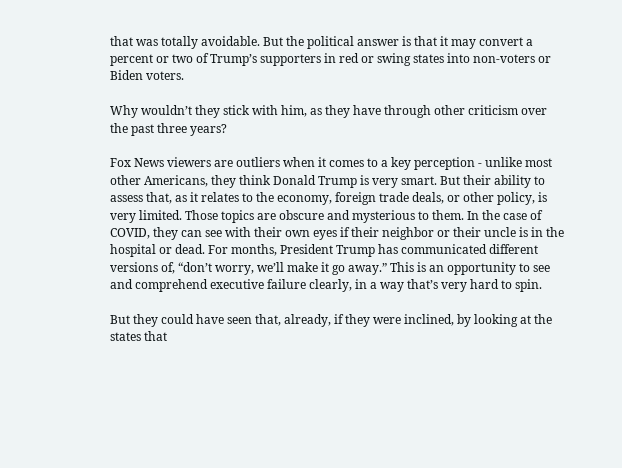that was totally avoidable. But the political answer is that it may convert a percent or two of Trump’s supporters in red or swing states into non-voters or Biden voters.

Why wouldn’t they stick with him, as they have through other criticism over the past three years?

Fox News viewers are outliers when it comes to a key perception - unlike most other Americans, they think Donald Trump is very smart. But their ability to assess that, as it relates to the economy, foreign trade deals, or other policy, is very limited. Those topics are obscure and mysterious to them. In the case of COVID, they can see with their own eyes if their neighbor or their uncle is in the hospital or dead. For months, President Trump has communicated different versions of, “don’t worry, we’ll make it go away.” This is an opportunity to see and comprehend executive failure clearly, in a way that’s very hard to spin.

But they could have seen that, already, if they were inclined, by looking at the states that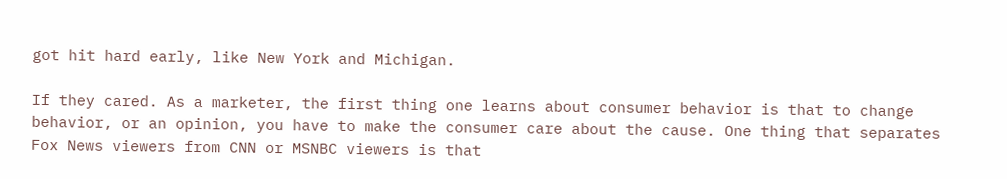got hit hard early, like New York and Michigan.

If they cared. As a marketer, the first thing one learns about consumer behavior is that to change behavior, or an opinion, you have to make the consumer care about the cause. One thing that separates Fox News viewers from CNN or MSNBC viewers is that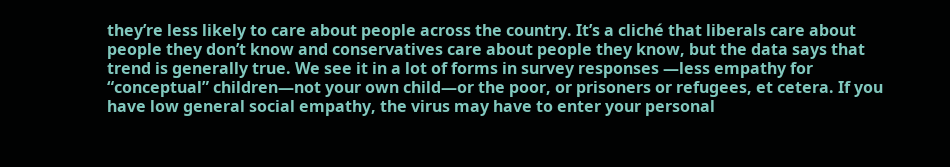they’re less likely to care about people across the country. It’s a cliché that liberals care about people they don’t know and conservatives care about people they know, but the data says that trend is generally true. We see it in a lot of forms in survey responses —less empathy for “conceptual” children—not your own child—or the poor, or prisoners or refugees, et cetera. If you have low general social empathy, the virus may have to enter your personal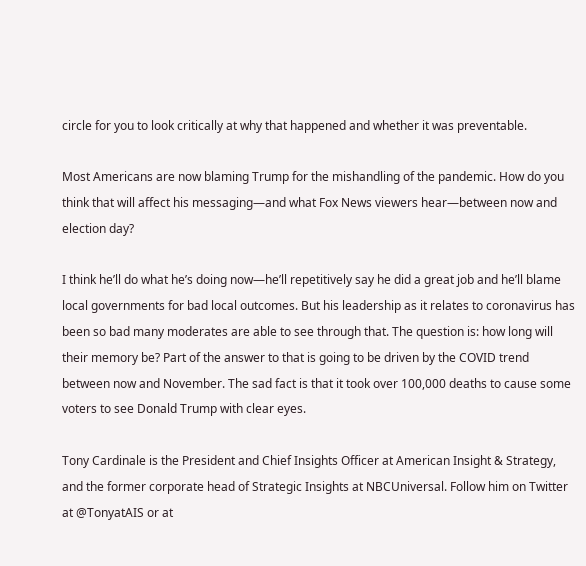circle for you to look critically at why that happened and whether it was preventable.

Most Americans are now blaming Trump for the mishandling of the pandemic. How do you think that will affect his messaging—and what Fox News viewers hear—between now and election day?

I think he’ll do what he’s doing now—he’ll repetitively say he did a great job and he’ll blame local governments for bad local outcomes. But his leadership as it relates to coronavirus has been so bad many moderates are able to see through that. The question is: how long will their memory be? Part of the answer to that is going to be driven by the COVID trend between now and November. The sad fact is that it took over 100,000 deaths to cause some voters to see Donald Trump with clear eyes.

Tony Cardinale is the President and Chief Insights Officer at American Insight & Strategy, and the former corporate head of Strategic Insights at NBCUniversal. Follow him on Twitter at @TonyatAIS or at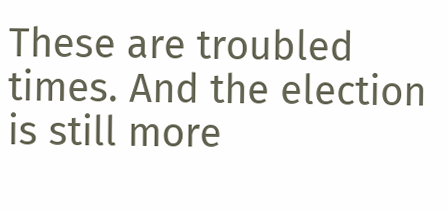These are troubled times. And the election is still more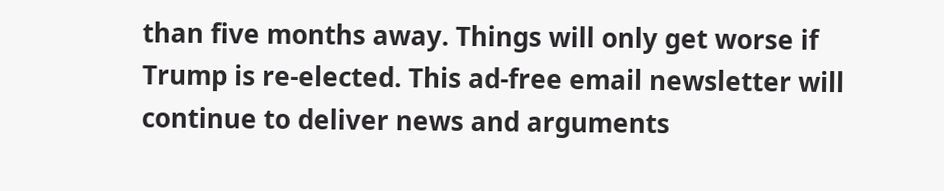than five months away. Things will only get worse if Trump is re-elected. This ad-free email newsletter will continue to deliver news and arguments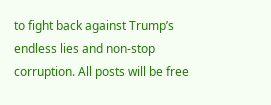to fight back against Trump’s endless lies and non-stop corruption. All posts will be free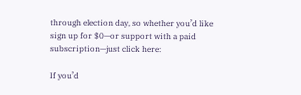through election day, so whether you’d like sign up for $0—or support with a paid subscription—just click here:

If you’d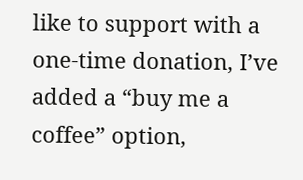like to support with a one-time donation, I’ve added a “buy me a coffee” option,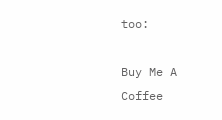too:

Buy Me A Coffee